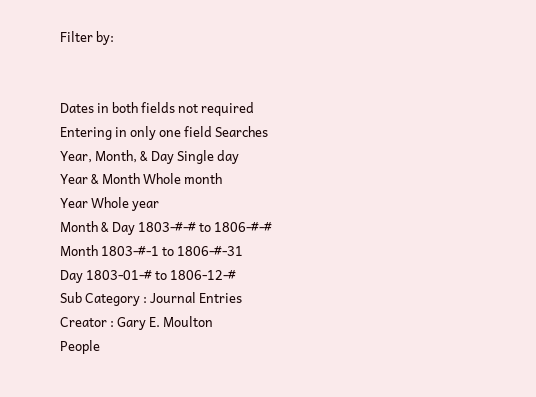Filter by:


Dates in both fields not required
Entering in only one field Searches
Year, Month, & Day Single day
Year & Month Whole month
Year Whole year
Month & Day 1803-#-# to 1806-#-#
Month 1803-#-1 to 1806-#-31
Day 1803-01-# to 1806-12-#
Sub Category : Journal Entries
Creator : Gary E. Moulton
People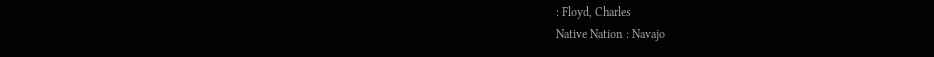: Floyd, Charles
Native Nation : Navajo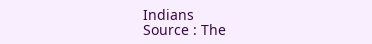Indians
Source : The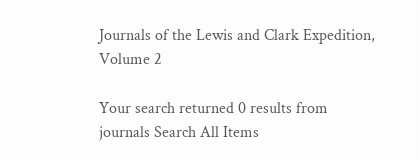Journals of the Lewis and Clark Expedition, Volume 2

Your search returned 0 results from journals Search All Items